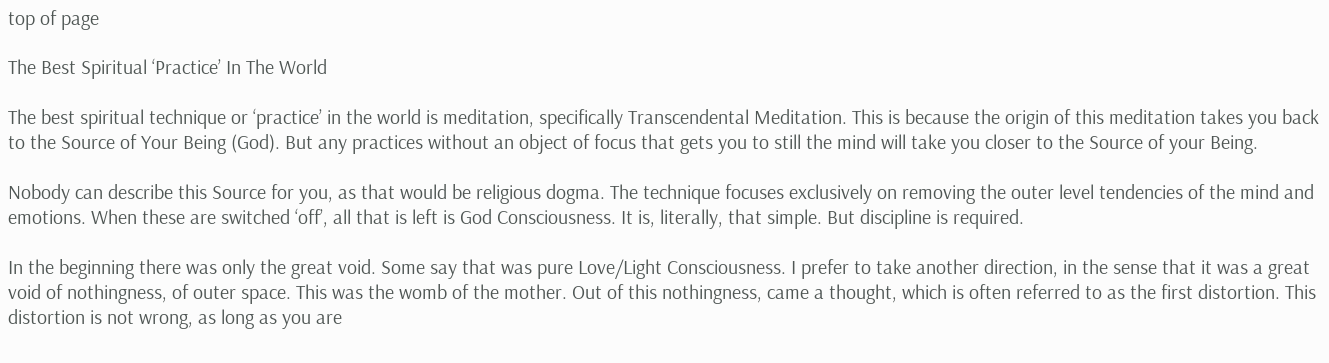top of page

The Best Spiritual ‘Practice’ In The World

The best spiritual technique or ‘practice’ in the world is meditation, specifically Transcendental Meditation. This is because the origin of this meditation takes you back to the Source of Your Being (God). But any practices without an object of focus that gets you to still the mind will take you closer to the Source of your Being.

Nobody can describe this Source for you, as that would be religious dogma. The technique focuses exclusively on removing the outer level tendencies of the mind and emotions. When these are switched ‘off’, all that is left is God Consciousness. It is, literally, that simple. But discipline is required.

In the beginning there was only the great void. Some say that was pure Love/Light Consciousness. I prefer to take another direction, in the sense that it was a great void of nothingness, of outer space. This was the womb of the mother. Out of this nothingness, came a thought, which is often referred to as the first distortion. This distortion is not wrong, as long as you are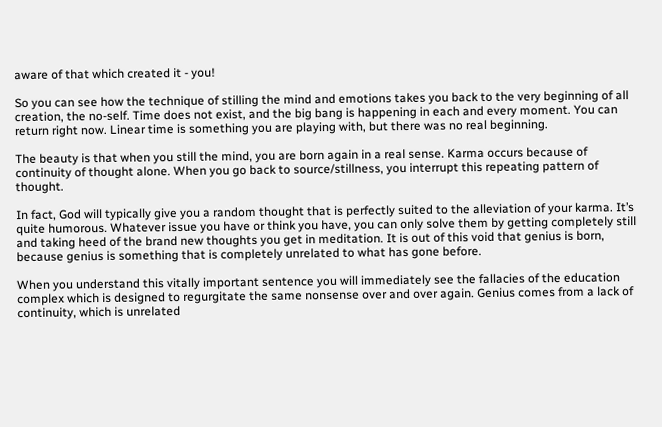aware of that which created it - you!

So you can see how the technique of stilling the mind and emotions takes you back to the very beginning of all creation, the no-self. Time does not exist, and the big bang is happening in each and every moment. You can return right now. Linear time is something you are playing with, but there was no real beginning.

The beauty is that when you still the mind, you are born again in a real sense. Karma occurs because of continuity of thought alone. When you go back to source/stillness, you interrupt this repeating pattern of thought.

In fact, God will typically give you a random thought that is perfectly suited to the alleviation of your karma. It’s quite humorous. Whatever issue you have or think you have, you can only solve them by getting completely still and taking heed of the brand new thoughts you get in meditation. It is out of this void that genius is born, because genius is something that is completely unrelated to what has gone before.

When you understand this vitally important sentence you will immediately see the fallacies of the education complex which is designed to regurgitate the same nonsense over and over again. Genius comes from a lack of continuity, which is unrelated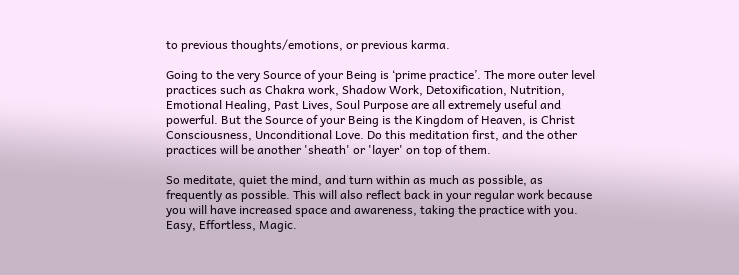to previous thoughts/emotions, or previous karma.

Going to the very Source of your Being is ‘prime practice’. The more outer level practices such as Chakra work, Shadow Work, Detoxification, Nutrition, Emotional Healing, Past Lives, Soul Purpose are all extremely useful and powerful. But the Source of your Being is the Kingdom of Heaven, is Christ Consciousness, Unconditional Love. Do this meditation first, and the other practices will be another 'sheath' or 'layer' on top of them.

So meditate, quiet the mind, and turn within as much as possible, as frequently as possible. This will also reflect back in your regular work because you will have increased space and awareness, taking the practice with you. Easy, Effortless, Magic.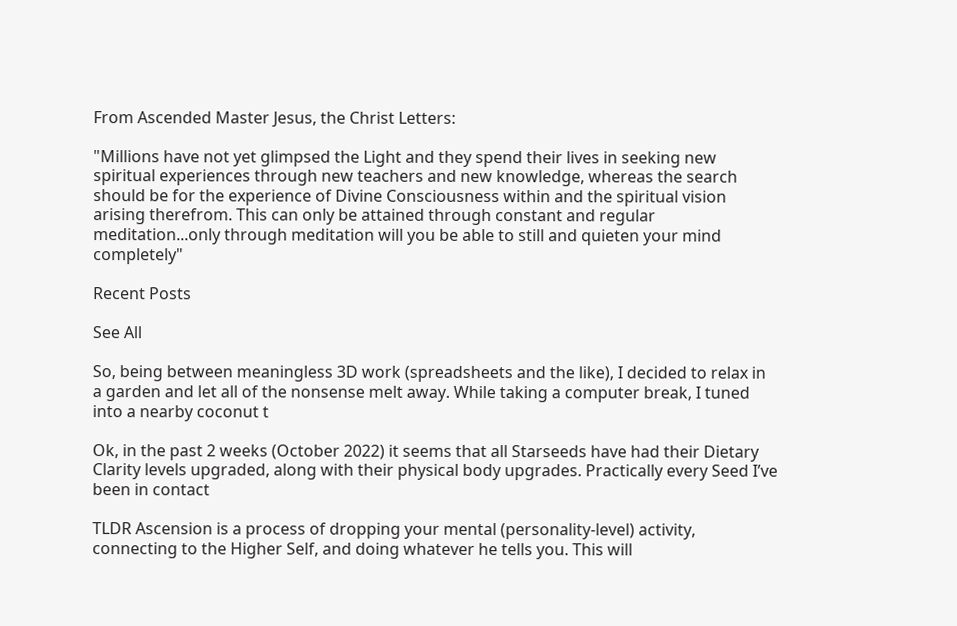From Ascended Master Jesus, the Christ Letters:

"Millions have not yet glimpsed the Light and they spend their lives in seeking new spiritual experiences through new teachers and new knowledge, whereas the search should be for the experience of Divine Consciousness within and the spiritual vision arising therefrom. This can only be attained through constant and regular meditation...only through meditation will you be able to still and quieten your mind completely"

Recent Posts

See All

So, being between meaningless 3D work (spreadsheets and the like), I decided to relax in a garden and let all of the nonsense melt away. While taking a computer break, I tuned into a nearby coconut t

Ok, in the past 2 weeks (October 2022) it seems that all Starseeds have had their Dietary Clarity levels upgraded, along with their physical body upgrades. Practically every Seed I’ve been in contact

TLDR Ascension is a process of dropping your mental (personality-level) activity, connecting to the Higher Self, and doing whatever he tells you. This will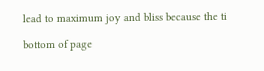lead to maximum joy and bliss because the ti

bottom of page